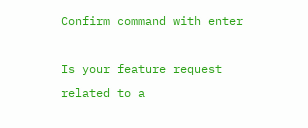Confirm command with enter

Is your feature request related to a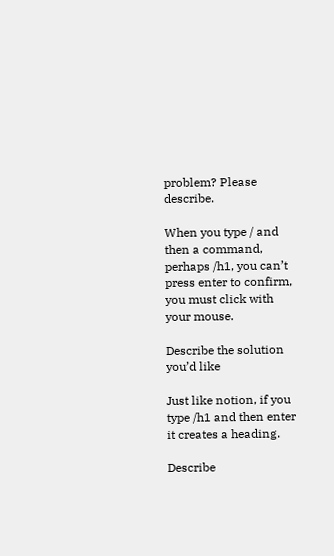problem? Please describe.

When you type / and then a command, perhaps /h1, you can’t press enter to confirm, you must click with your mouse.

Describe the solution you’d like

Just like notion, if you type /h1 and then enter it creates a heading.

Describe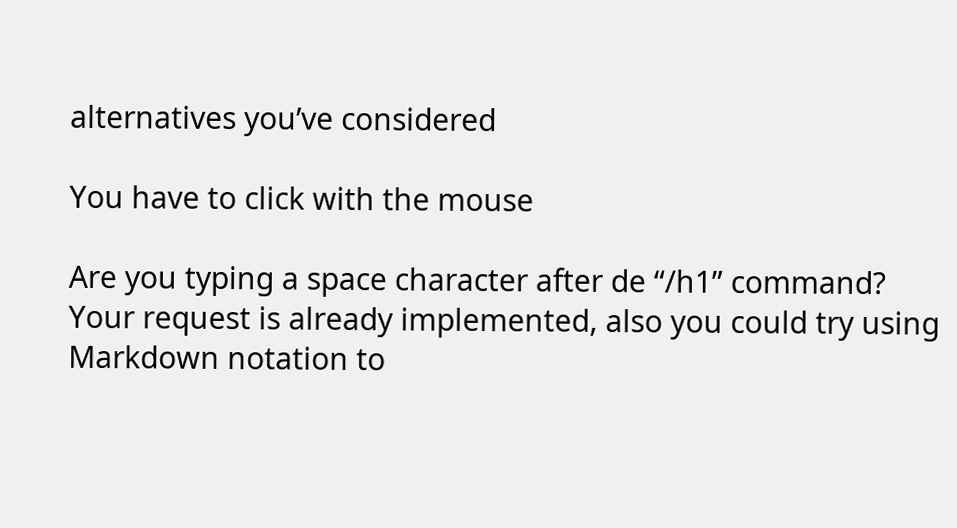alternatives you’ve considered

You have to click with the mouse

Are you typing a space character after de “/h1” command? Your request is already implemented, also you could try using Markdown notation to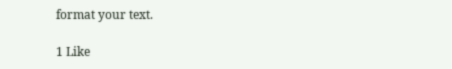format your text.

1 Like